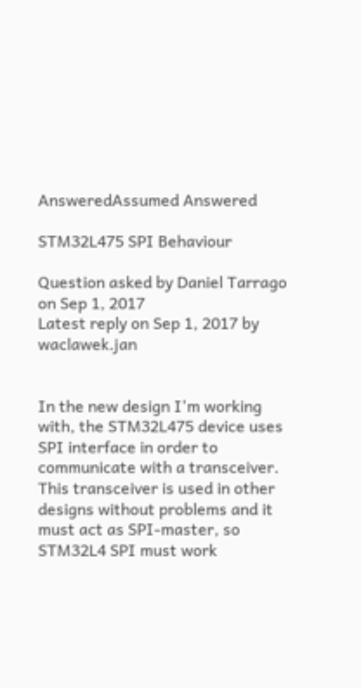AnsweredAssumed Answered

STM32L475 SPI Behaviour

Question asked by Daniel Tarrago on Sep 1, 2017
Latest reply on Sep 1, 2017 by waclawek.jan


In the new design I'm working with, the STM32L475 device uses SPI interface in order to communicate with a transceiver. This transceiver is used in other designs without problems and it must act as SPI-master, so STM32L4 SPI must work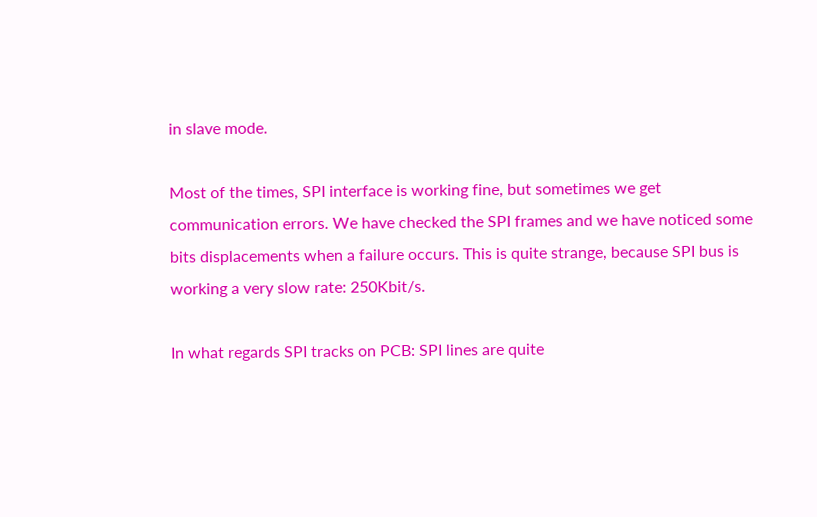in slave mode.

Most of the times, SPI interface is working fine, but sometimes we get communication errors. We have checked the SPI frames and we have noticed some bits displacements when a failure occurs. This is quite strange, because SPI bus is working a very slow rate: 250Kbit/s.

In what regards SPI tracks on PCB: SPI lines are quite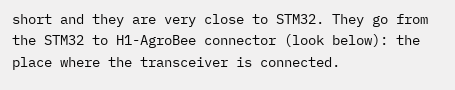short and they are very close to STM32. They go from the STM32 to H1-AgroBee connector (look below): the place where the transceiver is connected.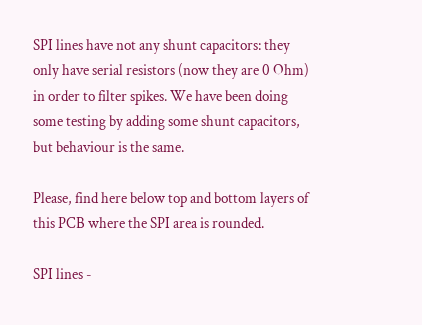SPI lines have not any shunt capacitors: they only have serial resistors (now they are 0 Ohm) in order to filter spikes. We have been doing some testing by adding some shunt capacitors, but behaviour is the same.

Please, find here below top and bottom layers of this PCB where the SPI area is rounded.

SPI lines -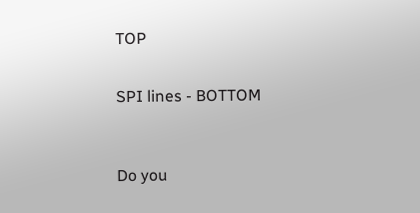TOP


SPI lines - BOTTOM



Do you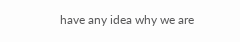have any idea why we are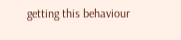getting this behaviour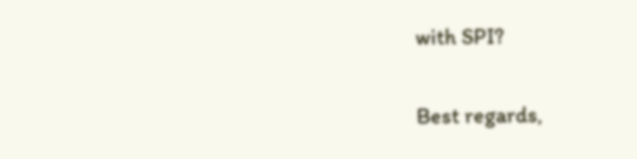with SPI?


Best regards,